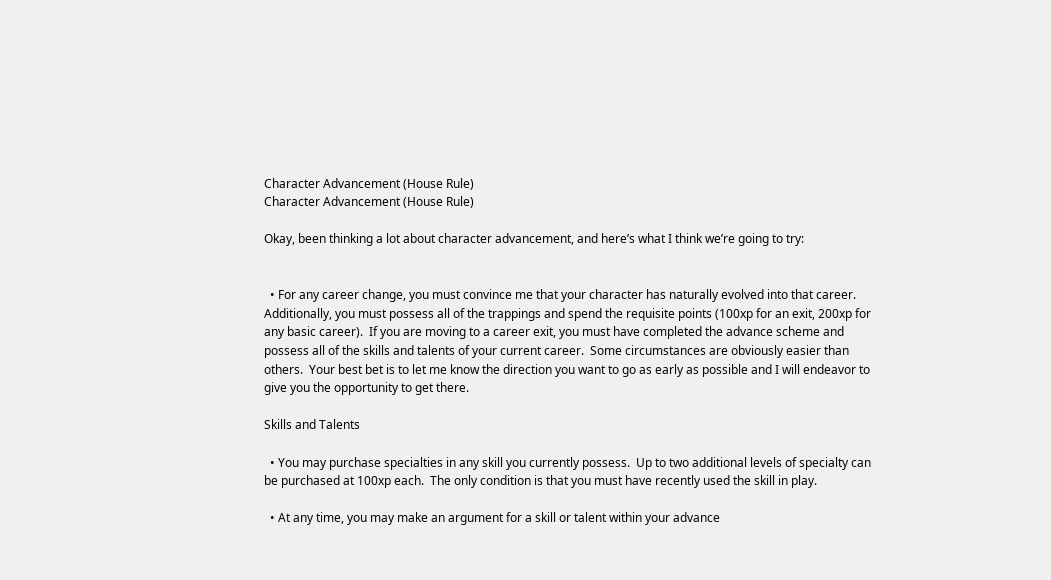Character Advancement (House Rule)
Character Advancement (House Rule)

Okay, been thinking a lot about character advancement, and here’s what I think we’re going to try:


  • For any career change, you must convince me that your character has naturally evolved into that career.  Additionally, you must possess all of the trappings and spend the requisite points (100xp for an exit, 200xp for any basic career).  If you are moving to a career exit, you must have completed the advance scheme and possess all of the skills and talents of your current career.  Some circumstances are obviously easier than others.  Your best bet is to let me know the direction you want to go as early as possible and I will endeavor to give you the opportunity to get there.

Skills and Talents

  • You may purchase specialties in any skill you currently possess.  Up to two additional levels of specialty can be purchased at 100xp each.  The only condition is that you must have recently used the skill in play.

  • At any time, you may make an argument for a skill or talent within your advance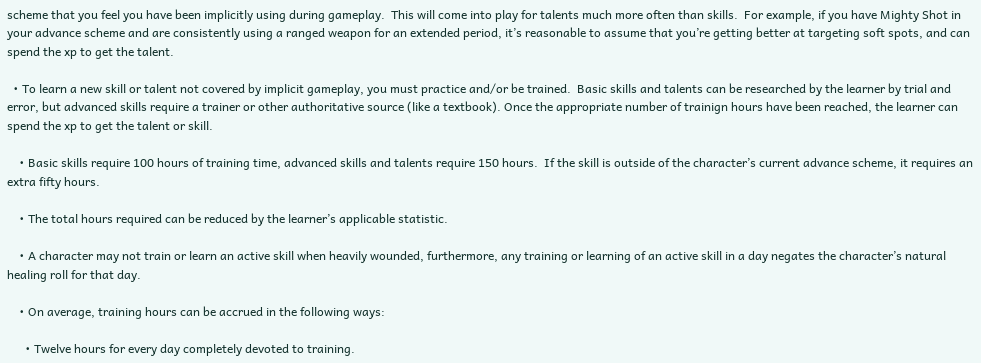scheme that you feel you have been implicitly using during gameplay.  This will come into play for talents much more often than skills.  For example, if you have Mighty Shot in your advance scheme and are consistently using a ranged weapon for an extended period, it’s reasonable to assume that you’re getting better at targeting soft spots, and can spend the xp to get the talent.

  • To learn a new skill or talent not covered by implicit gameplay, you must practice and/or be trained.  Basic skills and talents can be researched by the learner by trial and error, but advanced skills require a trainer or other authoritative source (like a textbook). Once the appropriate number of trainign hours have been reached, the learner can spend the xp to get the talent or skill.

    • Basic skills require 100 hours of training time, advanced skills and talents require 150 hours.  If the skill is outside of the character’s current advance scheme, it requires an extra fifty hours.

    • The total hours required can be reduced by the learner’s applicable statistic.

    • A character may not train or learn an active skill when heavily wounded, furthermore, any training or learning of an active skill in a day negates the character’s natural healing roll for that day.

    • On average, training hours can be accrued in the following ways:

      • Twelve hours for every day completely devoted to training.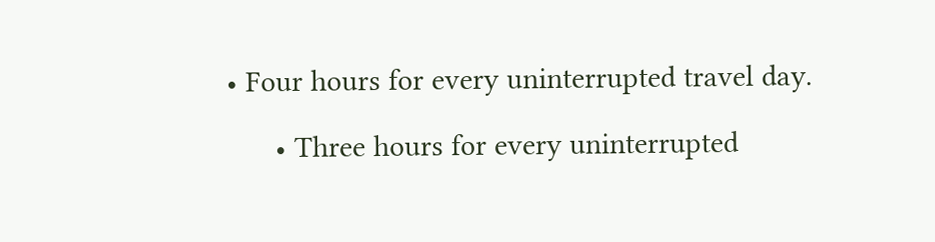• Four hours for every uninterrupted travel day.

      • Three hours for every uninterrupted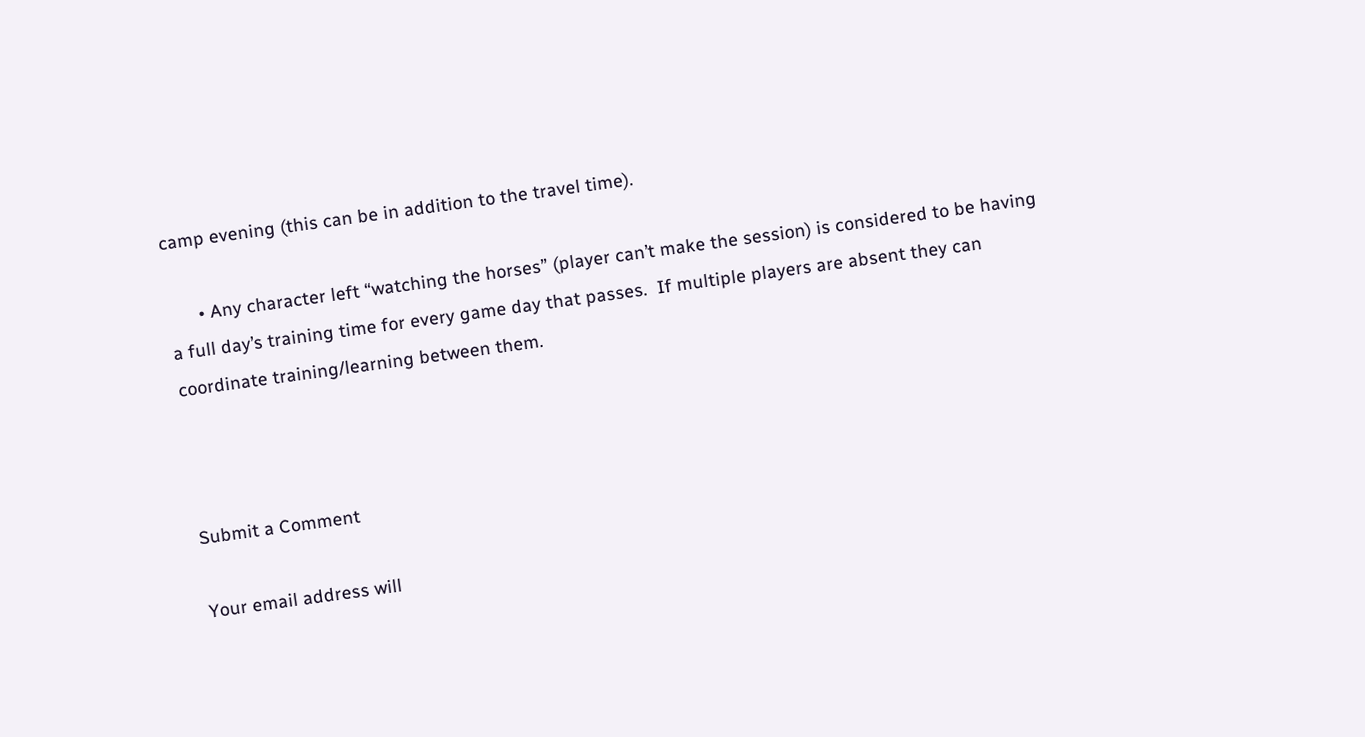camp evening (this can be in addition to the travel time).

      • Any character left “watching the horses” (player can’t make the session) is considered to be having a full day’s training time for every game day that passes.  If multiple players are absent they can coordinate training/learning between them.



Submit a Comment

Your email address will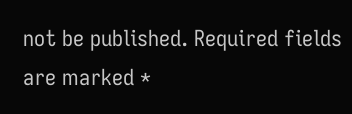not be published. Required fields are marked *